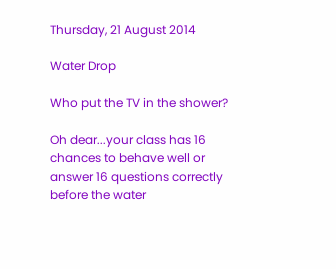Thursday, 21 August 2014

Water Drop

Who put the TV in the shower?

Oh dear...your class has 16 chances to behave well or answer 16 questions correctly before the water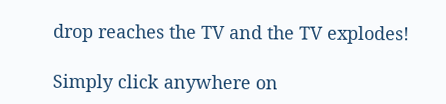drop reaches the TV and the TV explodes!

Simply click anywhere on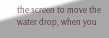the screen to move the water drop, when you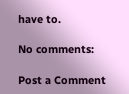have to.

No comments:

Post a Comment